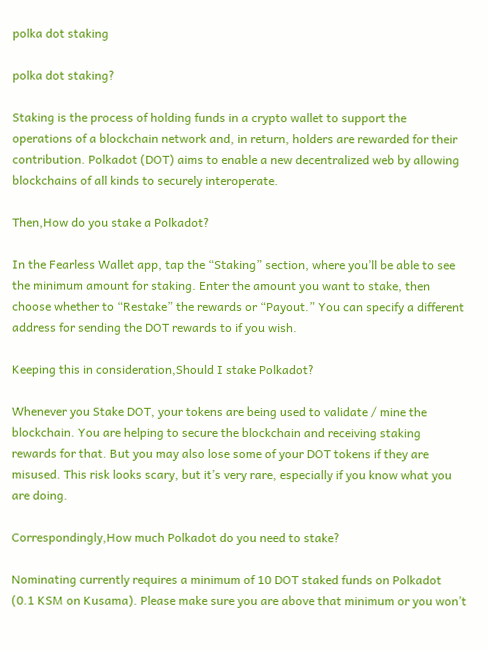polka dot staking

polka dot staking?

Staking is the process of holding funds in a crypto wallet to support the operations of a blockchain network and, in return, holders are rewarded for their contribution. Polkadot (DOT) aims to enable a new decentralized web by allowing blockchains of all kinds to securely interoperate.

Then,How do you stake a Polkadot?

In the Fearless Wallet app, tap the “Staking” section, where you’ll be able to see the minimum amount for staking. Enter the amount you want to stake, then choose whether to “Restake” the rewards or “Payout.” You can specify a different address for sending the DOT rewards to if you wish.

Keeping this in consideration,Should I stake Polkadot?

Whenever you Stake DOT, your tokens are being used to validate / mine the blockchain. You are helping to secure the blockchain and receiving staking rewards for that. But you may also lose some of your DOT tokens if they are misused. This risk looks scary, but it’s very rare, especially if you know what you are doing.

Correspondingly,How much Polkadot do you need to stake?

Nominating currently requires a minimum of 10 DOT staked funds on Polkadot (0.1 KSM on Kusama). Please make sure you are above that minimum or you won’t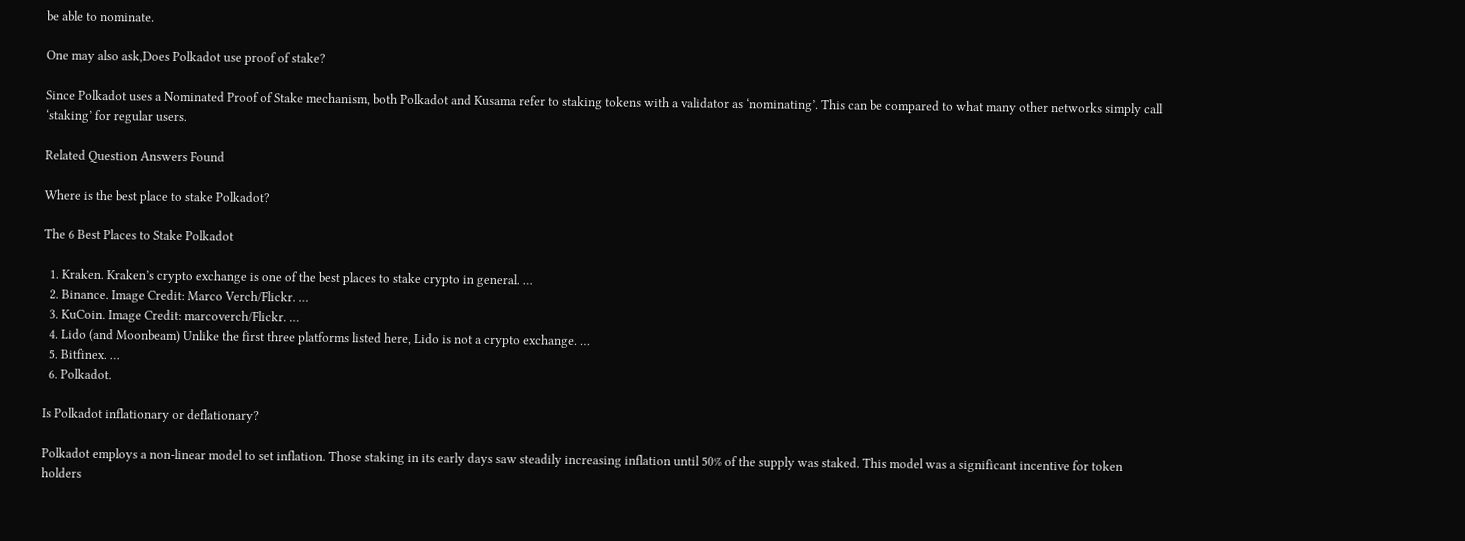be able to nominate.

One may also ask,Does Polkadot use proof of stake?

Since Polkadot uses a Nominated Proof of Stake mechanism, both Polkadot and Kusama refer to staking tokens with a validator as ‘nominating’. This can be compared to what many other networks simply call ‘staking’ for regular users.

Related Question Answers Found

Where is the best place to stake Polkadot?

The 6 Best Places to Stake Polkadot

  1. Kraken. Kraken’s crypto exchange is one of the best places to stake crypto in general. …
  2. Binance. Image Credit: Marco Verch/Flickr. …
  3. KuCoin. Image Credit: marcoverch/Flickr. …
  4. Lido (and Moonbeam) Unlike the first three platforms listed here, Lido is not a crypto exchange. …
  5. Bitfinex. …
  6. Polkadot.

Is Polkadot inflationary or deflationary?

Polkadot employs a non-linear model to set inflation. Those staking in its early days saw steadily increasing inflation until 50% of the supply was staked. This model was a significant incentive for token holders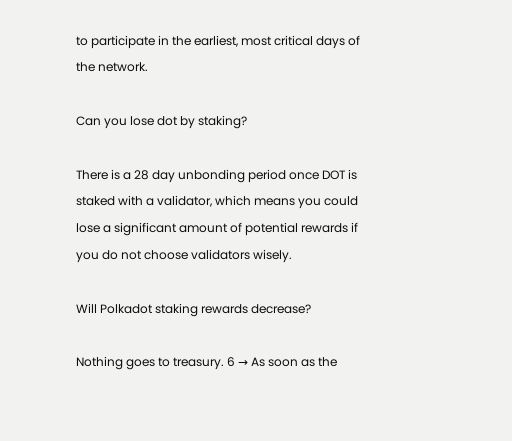to participate in the earliest, most critical days of the network.

Can you lose dot by staking?

There is a 28 day unbonding period once DOT is staked with a validator, which means you could lose a significant amount of potential rewards if you do not choose validators wisely.

Will Polkadot staking rewards decrease?

Nothing goes to treasury. 6 → As soon as the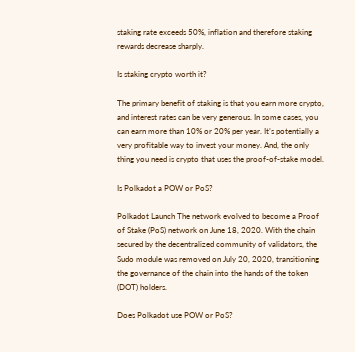staking rate exceeds 50%, inflation and therefore staking rewards decrease sharply.

Is staking crypto worth it?

The primary benefit of staking is that you earn more crypto, and interest rates can be very generous. In some cases, you can earn more than 10% or 20% per year. It’s potentially a very profitable way to invest your money. And, the only thing you need is crypto that uses the proof-of-stake model.

Is Polkadot a POW or PoS?

Polkadot Launch The network evolved to become a Proof of Stake (PoS) network on June 18, 2020. With the chain secured by the decentralized community of validators, the Sudo module was removed on July 20, 2020, transitioning the governance of the chain into the hands of the token (DOT) holders.

Does Polkadot use POW or PoS?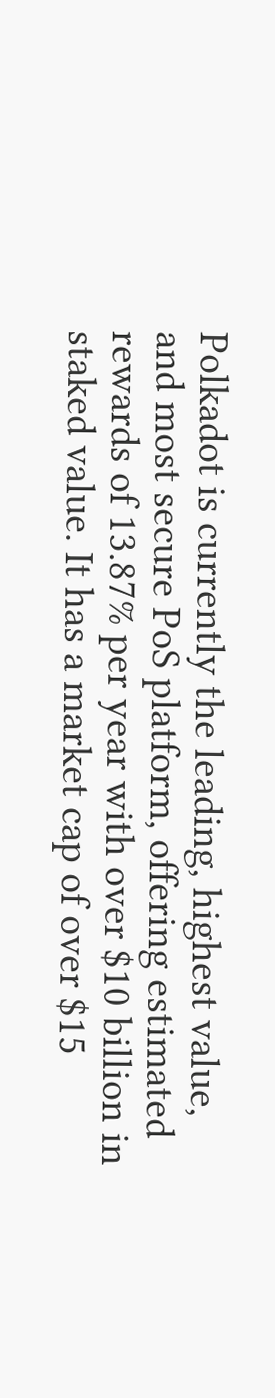Polkadot is currently the leading, highest value, and most secure PoS platform, offering estimated rewards of 13.87% per year with over $10 billion in staked value. It has a market cap of over $15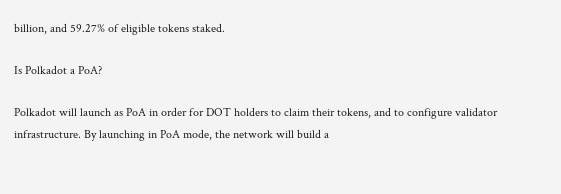billion, and 59.27% of eligible tokens staked.

Is Polkadot a PoA?

Polkadot will launch as PoA in order for DOT holders to claim their tokens, and to configure validator infrastructure. By launching in PoA mode, the network will build a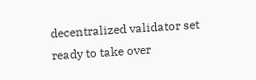decentralized validator set ready to take over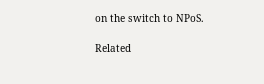on the switch to NPoS.

Related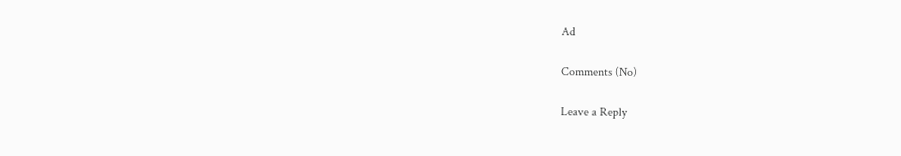Ad

Comments (No)

Leave a Reply